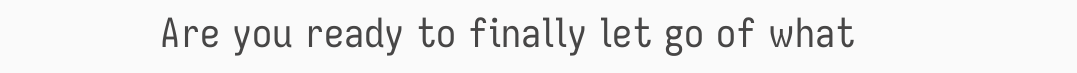Are you ready to finally let go of what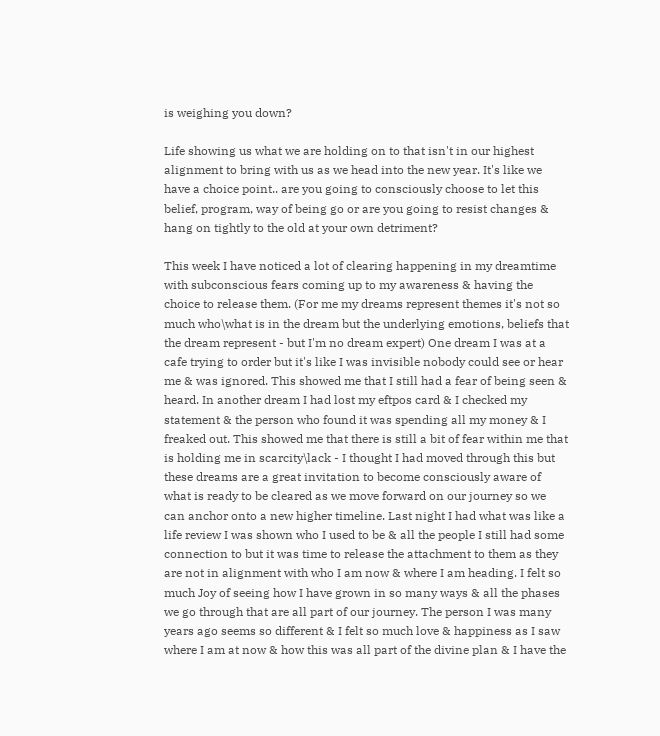is weighing you down?

Life showing us what we are holding on to that isn't in our highest alignment to bring with us as we head into the new year. It's like we have a choice point.. are you going to consciously choose to let this belief, program, way of being go or are you going to resist changes & hang on tightly to the old at your own detriment?

This week I have noticed a lot of clearing happening in my dreamtime with subconscious fears coming up to my awareness & having the choice to release them. (For me my dreams represent themes it's not so much who\what is in the dream but the underlying emotions, beliefs that the dream represent - but I'm no dream expert) One dream I was at a cafe trying to order but it's like I was invisible nobody could see or hear me & was ignored. This showed me that I still had a fear of being seen & heard. In another dream I had lost my eftpos card & I checked my statement & the person who found it was spending all my money & I freaked out. This showed me that there is still a bit of fear within me that is holding me in scarcity\lack - I thought I had moved through this but these dreams are a great invitation to become consciously aware of what is ready to be cleared as we move forward on our journey so we can anchor onto a new higher timeline. Last night I had what was like a life review I was shown who I used to be & all the people I still had some connection to but it was time to release the attachment to them as they are not in alignment with who I am now & where I am heading. I felt so much Joy of seeing how I have grown in so many ways & all the phases we go through that are all part of our journey. The person I was many years ago seems so different & I felt so much love & happiness as I saw where I am at now & how this was all part of the divine plan & I have the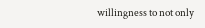willingness to not only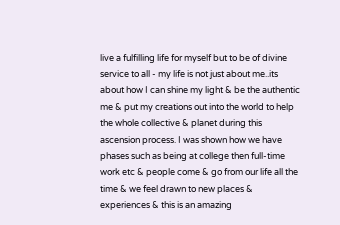live a fulfilling life for myself but to be of divine service to all - my life is not just about me..its about how I can shine my light & be the authentic me & put my creations out into the world to help the whole collective & planet during this ascension process. I was shown how we have phases such as being at college then full-time work etc & people come & go from our life all the time & we feel drawn to new places & experiences & this is an amazing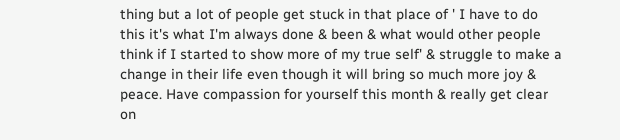thing but a lot of people get stuck in that place of ' I have to do this it's what I'm always done & been & what would other people think if I started to show more of my true self' & struggle to make a change in their life even though it will bring so much more joy & peace. Have compassion for yourself this month & really get clear on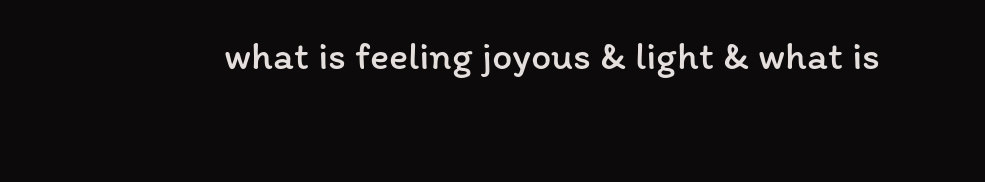what is feeling joyous & light & what is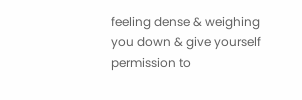feeling dense & weighing you down & give yourself permission to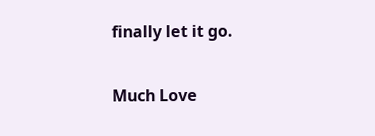finally let it go.

Much Love